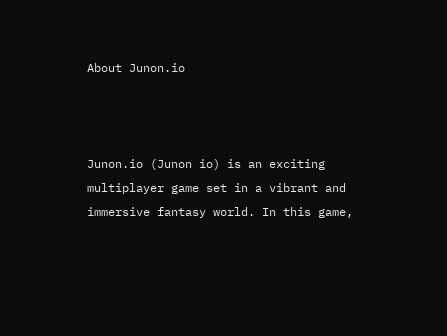About Junon.io



Junon.io (Junon io) is an exciting multiplayer game set in a vibrant and immersive fantasy world. In this game,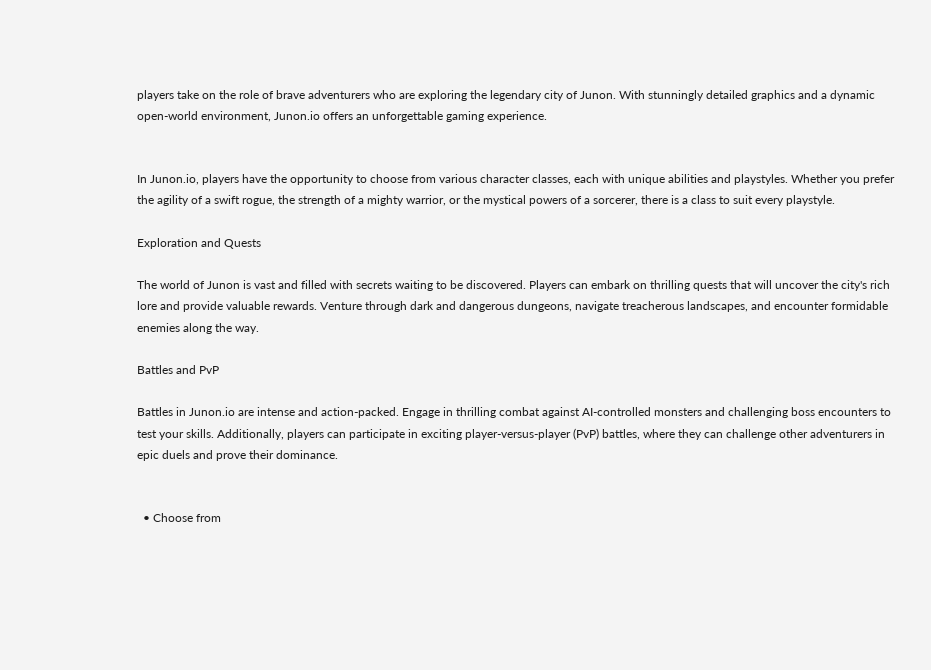players take on the role of brave adventurers who are exploring the legendary city of Junon. With stunningly detailed graphics and a dynamic open-world environment, Junon.io offers an unforgettable gaming experience.


In Junon.io, players have the opportunity to choose from various character classes, each with unique abilities and playstyles. Whether you prefer the agility of a swift rogue, the strength of a mighty warrior, or the mystical powers of a sorcerer, there is a class to suit every playstyle.

Exploration and Quests

The world of Junon is vast and filled with secrets waiting to be discovered. Players can embark on thrilling quests that will uncover the city's rich lore and provide valuable rewards. Venture through dark and dangerous dungeons, navigate treacherous landscapes, and encounter formidable enemies along the way.

Battles and PvP

Battles in Junon.io are intense and action-packed. Engage in thrilling combat against AI-controlled monsters and challenging boss encounters to test your skills. Additionally, players can participate in exciting player-versus-player (PvP) battles, where they can challenge other adventurers in epic duels and prove their dominance.


  • Choose from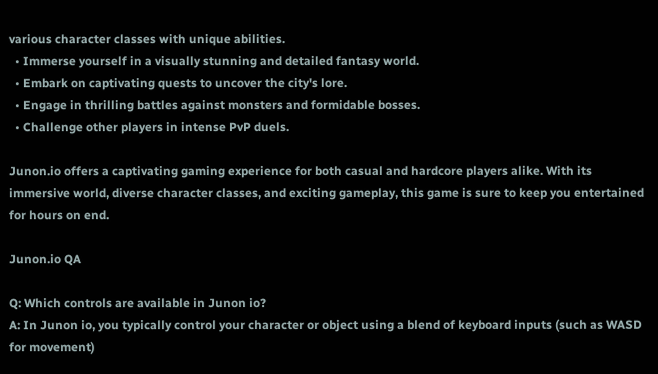various character classes with unique abilities.
  • Immerse yourself in a visually stunning and detailed fantasy world.
  • Embark on captivating quests to uncover the city's lore.
  • Engage in thrilling battles against monsters and formidable bosses.
  • Challenge other players in intense PvP duels.

Junon.io offers a captivating gaming experience for both casual and hardcore players alike. With its immersive world, diverse character classes, and exciting gameplay, this game is sure to keep you entertained for hours on end.

Junon.io QA

Q: Which controls are available in Junon io?
A: In Junon io, you typically control your character or object using a blend of keyboard inputs (such as WASD for movement)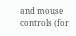and mouse controls (for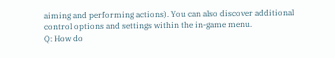aiming and performing actions). You can also discover additional control options and settings within the in-game menu.
Q: How do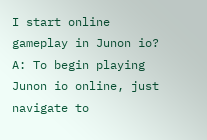I start online gameplay in Junon io?
A: To begin playing Junon io online, just navigate to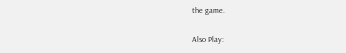the game.

Also Play: